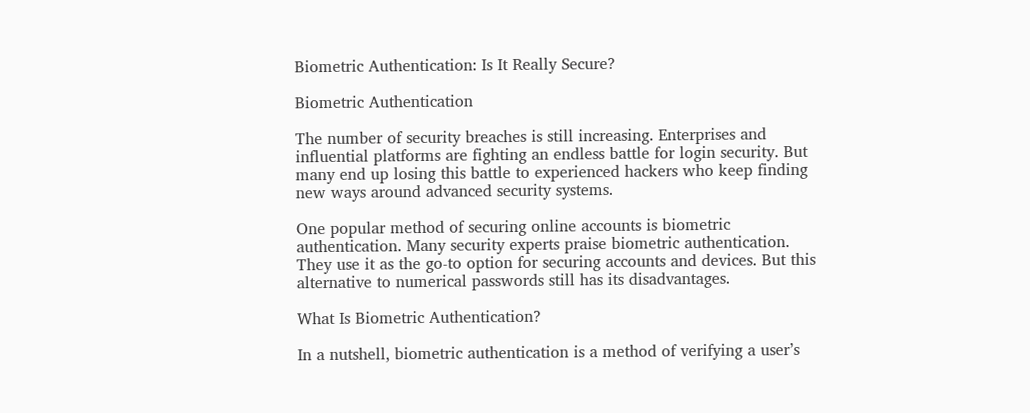Biometric Authentication: Is It Really Secure?

Biometric Authentication

The number of security breaches is still increasing. Enterprises and influential platforms are fighting an endless battle for login security. But many end up losing this battle to experienced hackers who keep finding new ways around advanced security systems.

One popular method of securing online accounts is biometric authentication. Many security experts praise biometric authentication. They use it as the go-to option for securing accounts and devices. But this alternative to numerical passwords still has its disadvantages.

What Is Biometric Authentication?

In a nutshell, biometric authentication is a method of verifying a user’s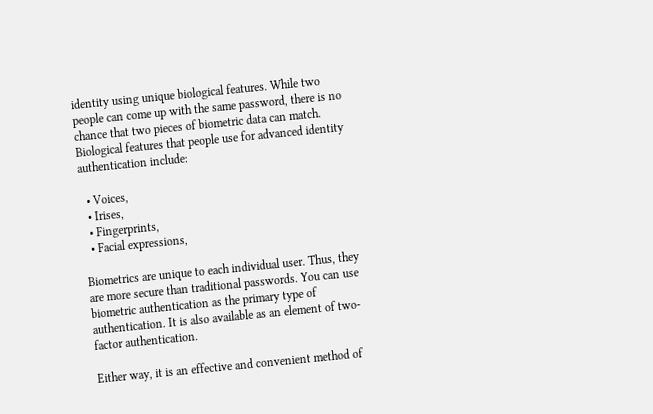identity using unique biological features. While two people can come up with the same password, there is no chance that two pieces of biometric data can match. Biological features that people use for advanced identity authentication include:

  • Voices,
  • Irises,
  • Fingerprints,
  • Facial expressions,

Biometrics are unique to each individual user. Thus, they are more secure than traditional passwords. You can use biometric authentication as the primary type of authentication. It is also available as an element of two-factor authentication.

Either way, it is an effective and convenient method of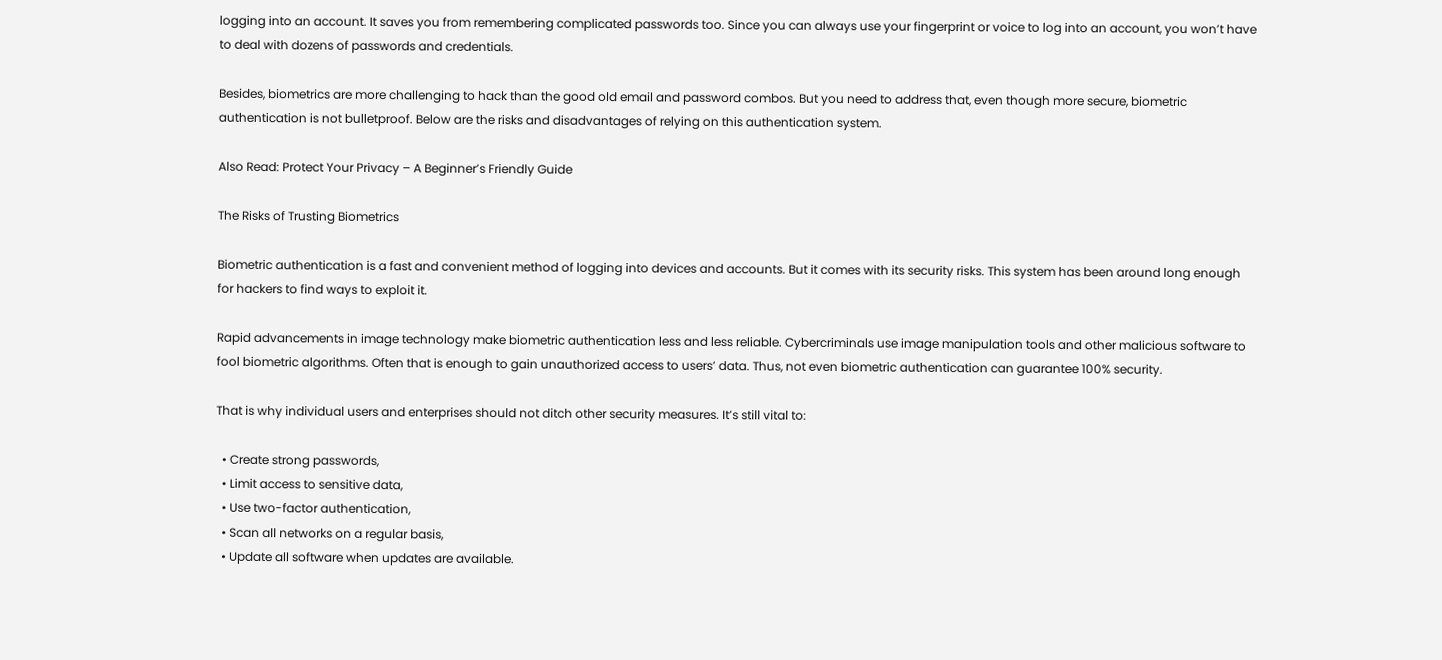logging into an account. It saves you from remembering complicated passwords too. Since you can always use your fingerprint or voice to log into an account, you won’t have to deal with dozens of passwords and credentials.

Besides, biometrics are more challenging to hack than the good old email and password combos. But you need to address that, even though more secure, biometric authentication is not bulletproof. Below are the risks and disadvantages of relying on this authentication system.

Also Read: Protect Your Privacy – A Beginner’s Friendly Guide

The Risks of Trusting Biometrics

Biometric authentication is a fast and convenient method of logging into devices and accounts. But it comes with its security risks. This system has been around long enough for hackers to find ways to exploit it.

Rapid advancements in image technology make biometric authentication less and less reliable. Cybercriminals use image manipulation tools and other malicious software to fool biometric algorithms. Often that is enough to gain unauthorized access to users’ data. Thus, not even biometric authentication can guarantee 100% security.

That is why individual users and enterprises should not ditch other security measures. It’s still vital to:

  • Create strong passwords,
  • Limit access to sensitive data,
  • Use two-factor authentication,
  • Scan all networks on a regular basis,
  • Update all software when updates are available.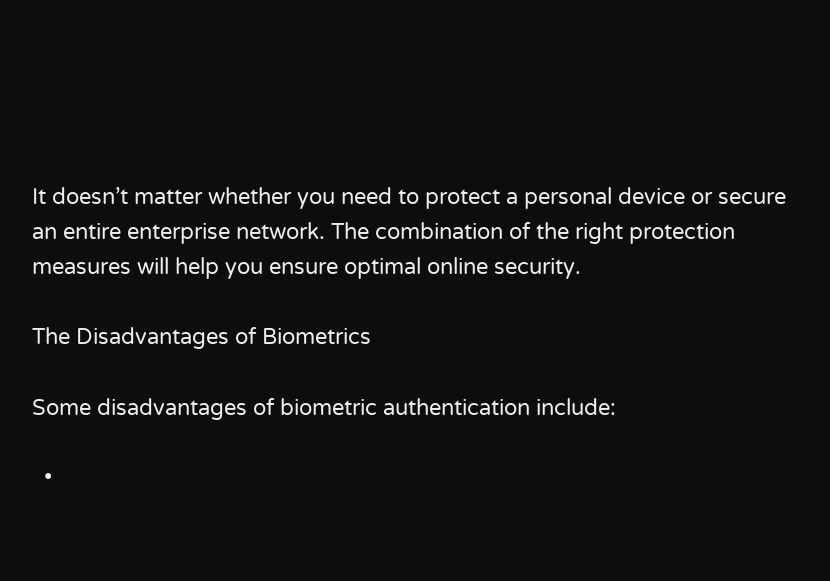It doesn’t matter whether you need to protect a personal device or secure an entire enterprise network. The combination of the right protection measures will help you ensure optimal online security.

The Disadvantages of Biometrics

Some disadvantages of biometric authentication include:

  •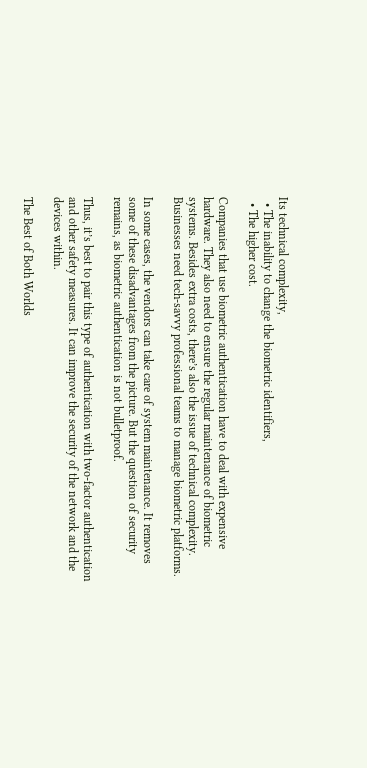Its technical complexity,
  • The inability to change the biometric identifiers,
  • The higher cost.

Companies that use biometric authentication have to deal with expensive hardware. They also need to ensure the regular maintenance of biometric systems. Besides extra costs, there’s also the issue of technical complexity. Businesses need tech-savvy professional teams to manage biometric platforms.

In some cases, the vendors can take care of system maintenance. It removes some of these disadvantages from the picture. But the question of security remains, as biometric authentication is not bulletproof.

Thus, it’s best to pair this type of authentication with two-factor authentication and other safety measures. It can improve the security of the network and the devices within.

The Best of Both Worlds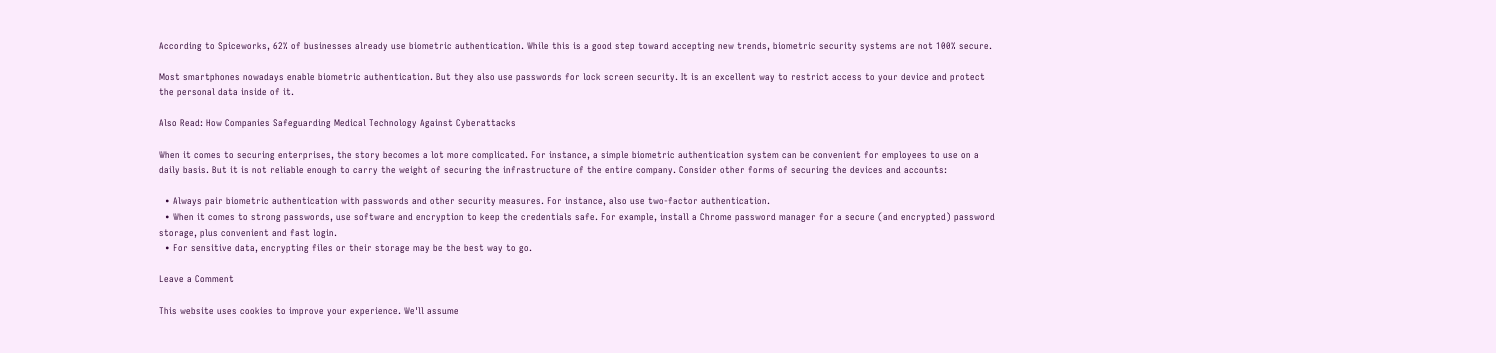According to Spiceworks, 62% of businesses already use biometric authentication. While this is a good step toward accepting new trends, biometric security systems are not 100% secure.

Most smartphones nowadays enable biometric authentication. But they also use passwords for lock screen security. It is an excellent way to restrict access to your device and protect the personal data inside of it.

Also Read: How Companies Safeguarding Medical Technology Against Cyberattacks

When it comes to securing enterprises, the story becomes a lot more complicated. For instance, a simple biometric authentication system can be convenient for employees to use on a daily basis. But it is not reliable enough to carry the weight of securing the infrastructure of the entire company. Consider other forms of securing the devices and accounts:

  • Always pair biometric authentication with passwords and other security measures. For instance, also use two-factor authentication.
  • When it comes to strong passwords, use software and encryption to keep the credentials safe. For example, install a Chrome password manager for a secure (and encrypted) password storage, plus convenient and fast login.
  • For sensitive data, encrypting files or their storage may be the best way to go.

Leave a Comment

This website uses cookies to improve your experience. We'll assume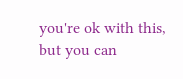you're ok with this, but you can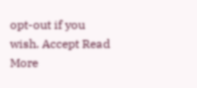opt-out if you wish. Accept Read More